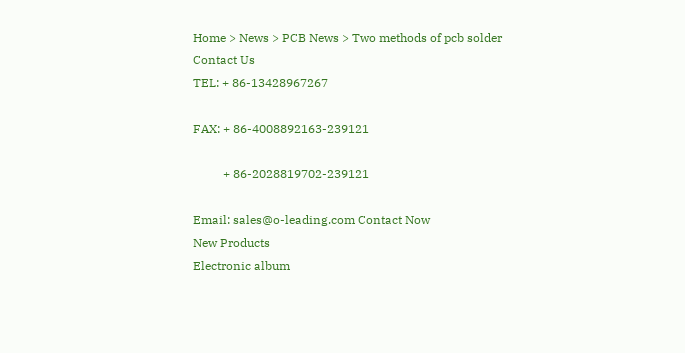Home > News > PCB News > Two methods of pcb solder
Contact Us
TEL: + 86-13428967267

FAX: + 86-4008892163-239121

          + 86-2028819702-239121

Email: sales@o-leading.com Contact Now
New Products
Electronic album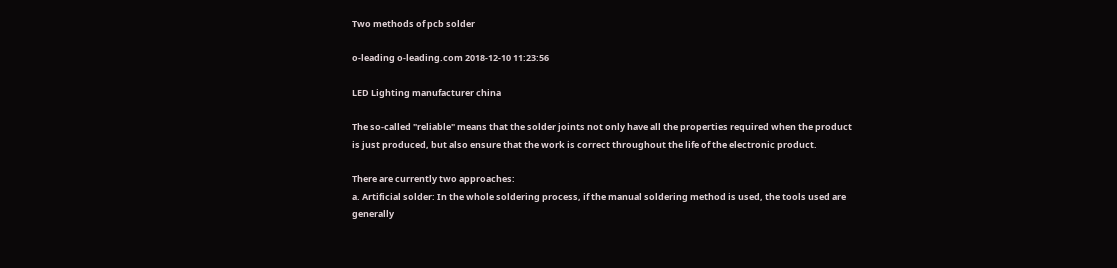Two methods of pcb solder

o-leading o-leading.com 2018-12-10 11:23:56

LED Lighting manufacturer china

The so-called "reliable" means that the solder joints not only have all the properties required when the product is just produced, but also ensure that the work is correct throughout the life of the electronic product.

There are currently two approaches:
a. Artificial solder: In the whole soldering process, if the manual soldering method is used, the tools used are generally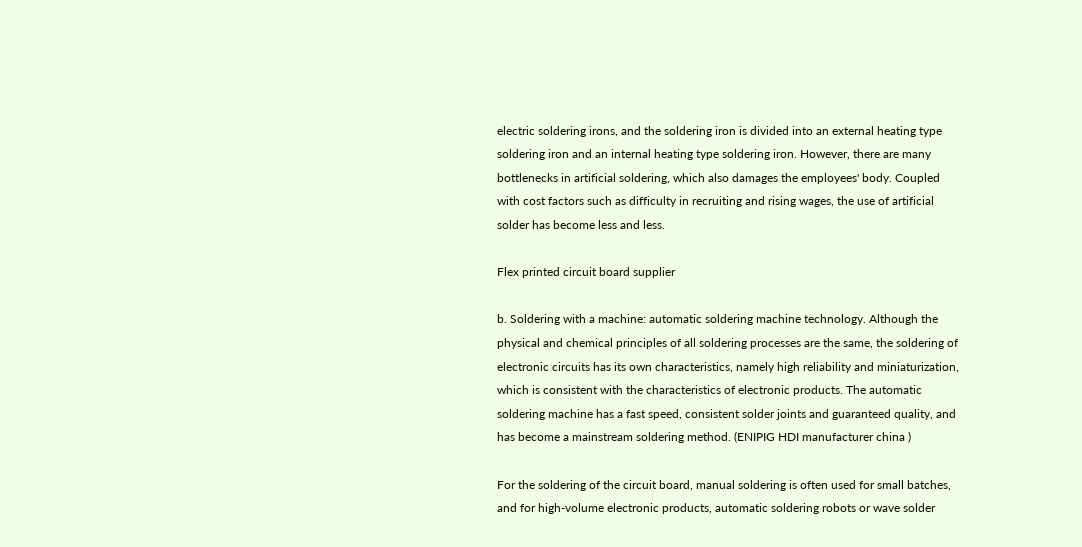electric soldering irons, and the soldering iron is divided into an external heating type soldering iron and an internal heating type soldering iron. However, there are many bottlenecks in artificial soldering, which also damages the employees' body. Coupled with cost factors such as difficulty in recruiting and rising wages, the use of artificial solder has become less and less.

Flex printed circuit board supplier

b. Soldering with a machine: automatic soldering machine technology. Although the physical and chemical principles of all soldering processes are the same, the soldering of electronic circuits has its own characteristics, namely high reliability and miniaturization, which is consistent with the characteristics of electronic products. The automatic soldering machine has a fast speed, consistent solder joints and guaranteed quality, and has become a mainstream soldering method. (ENIPIG HDI manufacturer china )

For the soldering of the circuit board, manual soldering is often used for small batches, and for high-volume electronic products, automatic soldering robots or wave solder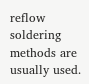reflow soldering methods are usually used.